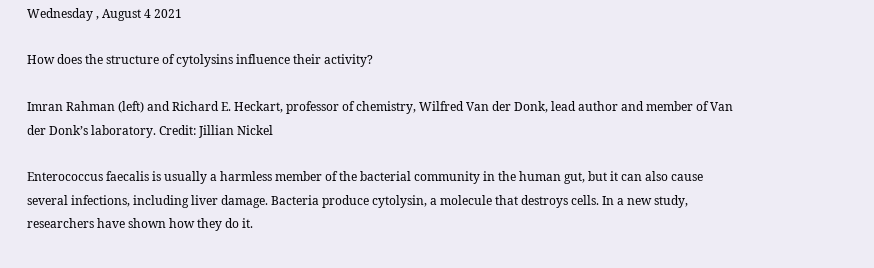Wednesday , August 4 2021

How does the structure of cytolysins influence their activity?

Imran Rahman (left) and Richard E. Heckart, professor of chemistry, Wilfred Van der Donk, lead author and member of Van der Donk’s laboratory. Credit: Jillian Nickel

Enterococcus faecalis is usually a harmless member of the bacterial community in the human gut, but it can also cause several infections, including liver damage. Bacteria produce cytolysin, a molecule that destroys cells. In a new study, researchers have shown how they do it.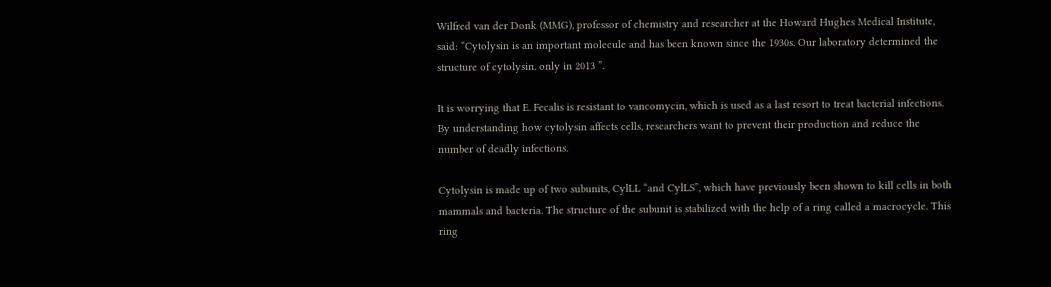Wilfred van der Donk (MMG), professor of chemistry and researcher at the Howard Hughes Medical Institute, said: “Cytolysin is an important molecule and has been known since the 1930s. Our laboratory determined the structure of cytolysin. only in 2013 ”.

It is worrying that E. Fecalis is resistant to vancomycin, which is used as a last resort to treat bacterial infections. By understanding how cytolysin affects cells, researchers want to prevent their production and reduce the number of deadly infections.

Cytolysin is made up of two subunits, CylLL “and CylLS”, which have previously been shown to kill cells in both mammals and bacteria. The structure of the subunit is stabilized with the help of a ring called a macrocycle. This ring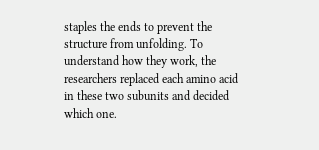staples the ends to prevent the structure from unfolding. To understand how they work, the researchers replaced each amino acid in these two subunits and decided which one.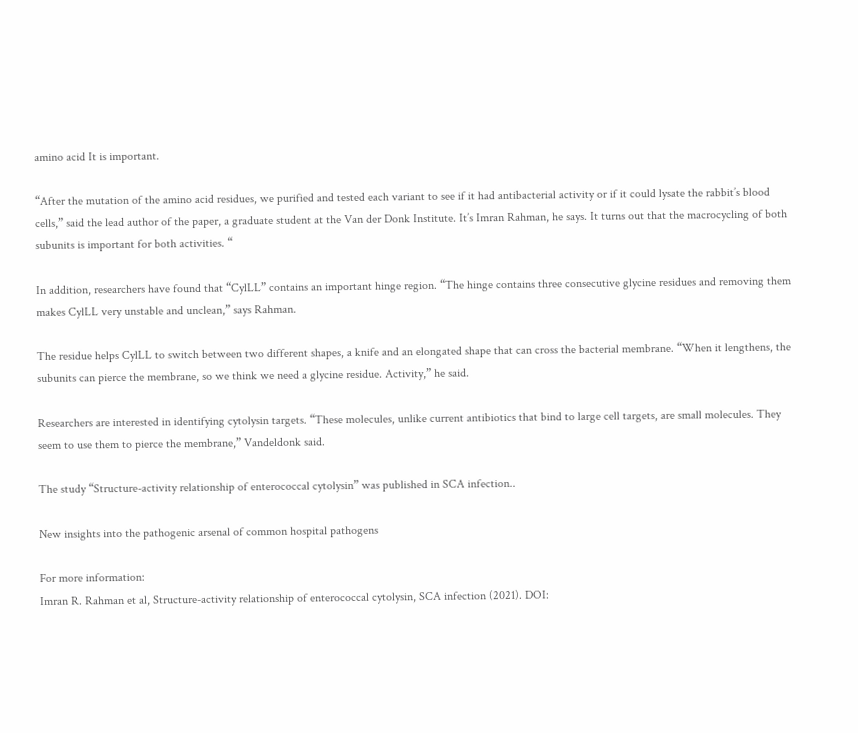amino acid It is important.

“After the mutation of the amino acid residues, we purified and tested each variant to see if it had antibacterial activity or if it could lysate the rabbit’s blood cells,” said the lead author of the paper, a graduate student at the Van der Donk Institute. It’s Imran Rahman, he says. It turns out that the macrocycling of both subunits is important for both activities. “

In addition, researchers have found that “CylLL” contains an important hinge region. “The hinge contains three consecutive glycine residues and removing them makes CylLL very unstable and unclean,” says Rahman.

The residue helps CylLL to switch between two different shapes, a knife and an elongated shape that can cross the bacterial membrane. “When it lengthens, the subunits can pierce the membrane, so we think we need a glycine residue. Activity,” he said.

Researchers are interested in identifying cytolysin targets. “These molecules, unlike current antibiotics that bind to large cell targets, are small molecules. They seem to use them to pierce the membrane,” Vandeldonk said.

The study “Structure-activity relationship of enterococcal cytolysin” was published in SCA infection..

New insights into the pathogenic arsenal of common hospital pathogens

For more information:
Imran R. Rahman et al, Structure-activity relationship of enterococcal cytolysin, SCA infection (2021). DOI: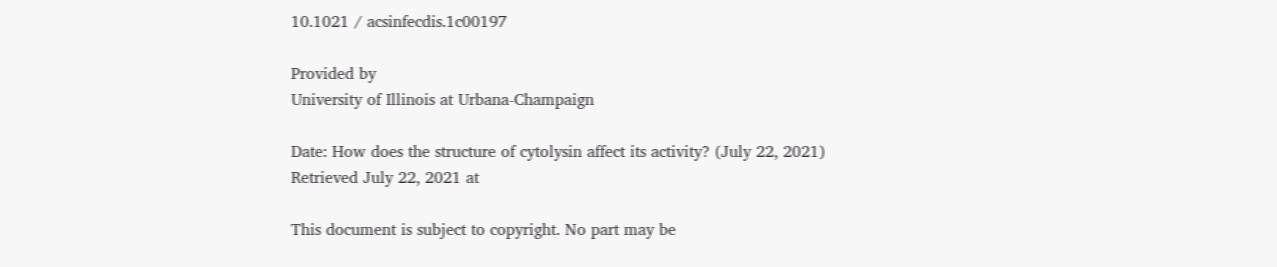10.1021 / acsinfecdis.1c00197

Provided by
University of Illinois at Urbana-Champaign

Date: How does the structure of cytolysin affect its activity? (July 22, 2021) Retrieved July 22, 2021 at

This document is subject to copyright. No part may be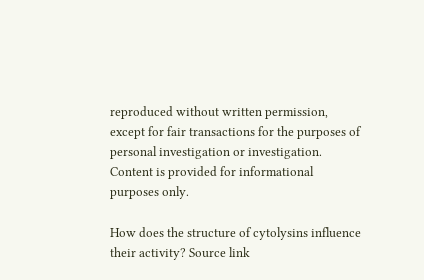reproduced without written permission, except for fair transactions for the purposes of personal investigation or investigation. Content is provided for informational purposes only.

How does the structure of cytolysins influence their activity? Source link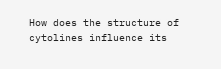How does the structure of cytolines influence its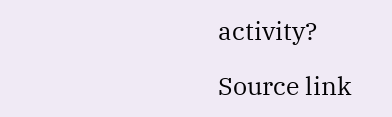activity?

Source link